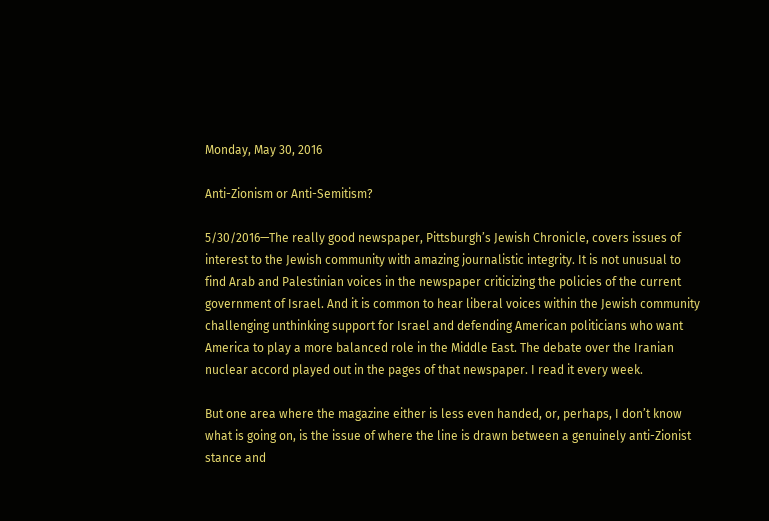Monday, May 30, 2016

Anti-Zionism or Anti-Semitism?

5/30/2016—The really good newspaper, Pittsburgh’s Jewish Chronicle, covers issues of interest to the Jewish community with amazing journalistic integrity. It is not unusual to find Arab and Palestinian voices in the newspaper criticizing the policies of the current government of Israel. And it is common to hear liberal voices within the Jewish community challenging unthinking support for Israel and defending American politicians who want America to play a more balanced role in the Middle East. The debate over the Iranian nuclear accord played out in the pages of that newspaper. I read it every week.

But one area where the magazine either is less even handed, or, perhaps, I don’t know what is going on, is the issue of where the line is drawn between a genuinely anti-Zionist stance and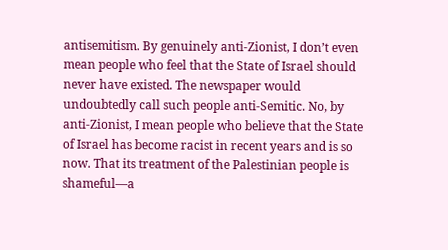antisemitism. By genuinely anti-Zionist, I don’t even mean people who feel that the State of Israel should never have existed. The newspaper would undoubtedly call such people anti-Semitic. No, by anti-Zionist, I mean people who believe that the State of Israel has become racist in recent years and is so now. That its treatment of the Palestinian people is shameful—a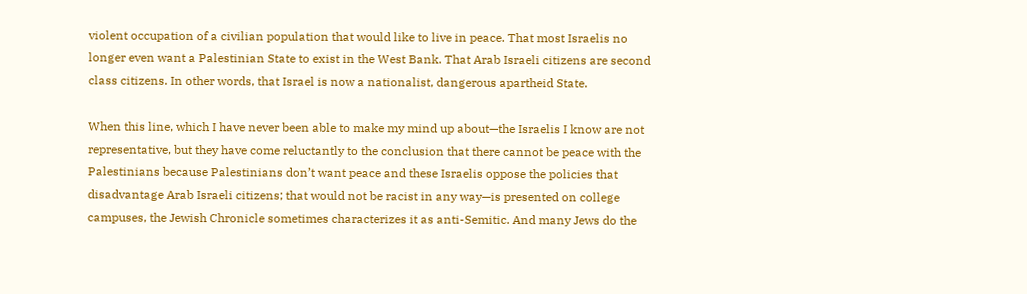violent occupation of a civilian population that would like to live in peace. That most Israelis no longer even want a Palestinian State to exist in the West Bank. That Arab Israeli citizens are second class citizens. In other words, that Israel is now a nationalist, dangerous apartheid State.

When this line, which I have never been able to make my mind up about—the Israelis I know are not representative, but they have come reluctantly to the conclusion that there cannot be peace with the Palestinians because Palestinians don’t want peace and these Israelis oppose the policies that disadvantage Arab Israeli citizens; that would not be racist in any way—is presented on college campuses, the Jewish Chronicle sometimes characterizes it as anti-Semitic. And many Jews do the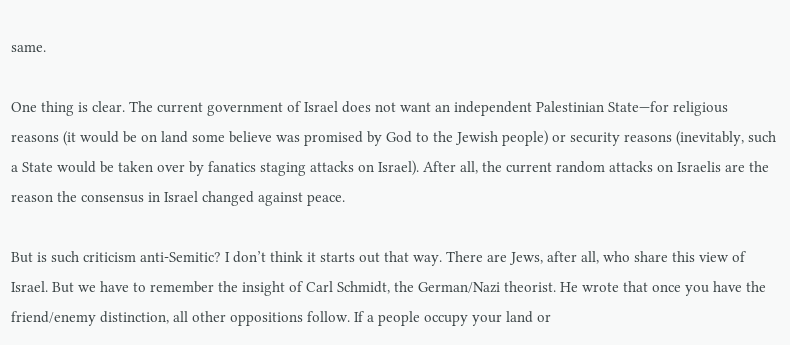same.

One thing is clear. The current government of Israel does not want an independent Palestinian State—for religious reasons (it would be on land some believe was promised by God to the Jewish people) or security reasons (inevitably, such a State would be taken over by fanatics staging attacks on Israel). After all, the current random attacks on Israelis are the reason the consensus in Israel changed against peace.

But is such criticism anti-Semitic? I don’t think it starts out that way. There are Jews, after all, who share this view of Israel. But we have to remember the insight of Carl Schmidt, the German/Nazi theorist. He wrote that once you have the friend/enemy distinction, all other oppositions follow. If a people occupy your land or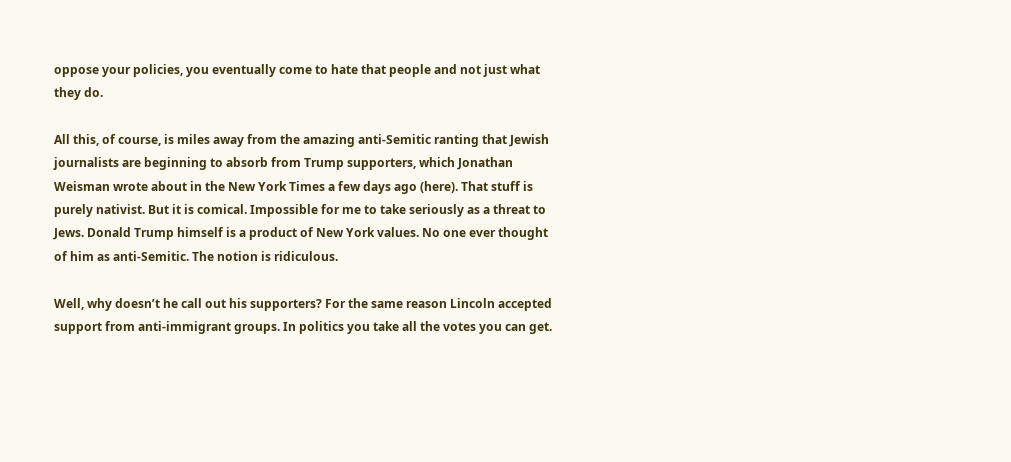oppose your policies, you eventually come to hate that people and not just what they do.

All this, of course, is miles away from the amazing anti-Semitic ranting that Jewish journalists are beginning to absorb from Trump supporters, which Jonathan Weisman wrote about in the New York Times a few days ago (here). That stuff is purely nativist. But it is comical. Impossible for me to take seriously as a threat to Jews. Donald Trump himself is a product of New York values. No one ever thought of him as anti-Semitic. The notion is ridiculous.

Well, why doesn’t he call out his supporters? For the same reason Lincoln accepted support from anti-immigrant groups. In politics you take all the votes you can get.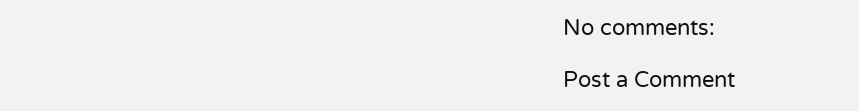No comments:

Post a Comment